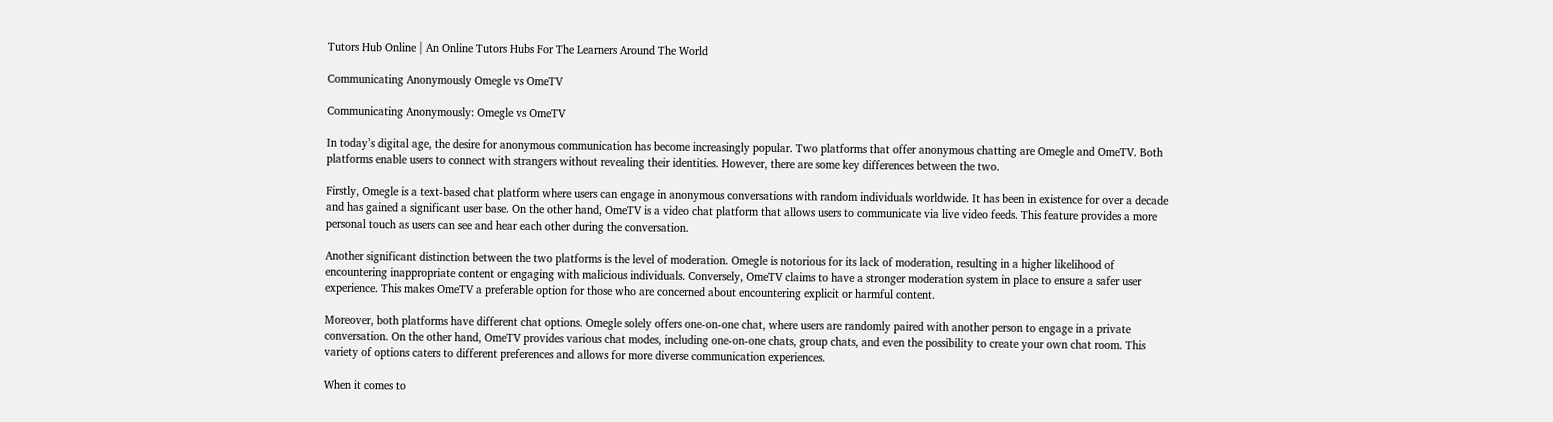Tutors Hub Online | An Online Tutors Hubs For The Learners Around The World

Communicating Anonymously Omegle vs OmeTV

Communicating Anonymously: Omegle vs OmeTV

In today’s digital age, the desire for anonymous communication has become increasingly popular. Two platforms that offer anonymous chatting are Omegle and OmeTV. Both platforms enable users to connect with strangers without revealing their identities. However, there are some key differences between the two.

Firstly, Omegle is a text-based chat platform where users can engage in anonymous conversations with random individuals worldwide. It has been in existence for over a decade and has gained a significant user base. On the other hand, OmeTV is a video chat platform that allows users to communicate via live video feeds. This feature provides a more personal touch as users can see and hear each other during the conversation.

Another significant distinction between the two platforms is the level of moderation. Omegle is notorious for its lack of moderation, resulting in a higher likelihood of encountering inappropriate content or engaging with malicious individuals. Conversely, OmeTV claims to have a stronger moderation system in place to ensure a safer user experience. This makes OmeTV a preferable option for those who are concerned about encountering explicit or harmful content.

Moreover, both platforms have different chat options. Omegle solely offers one-on-one chat, where users are randomly paired with another person to engage in a private conversation. On the other hand, OmeTV provides various chat modes, including one-on-one chats, group chats, and even the possibility to create your own chat room. This variety of options caters to different preferences and allows for more diverse communication experiences.

When it comes to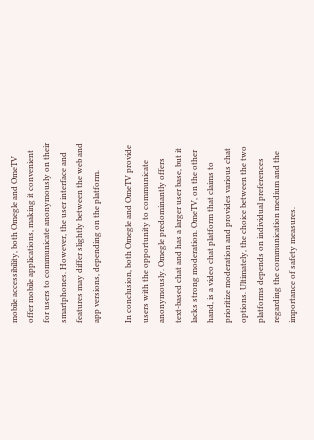mobile accessibility, both Omegle and OmeTV offer mobile applications, making it convenient for users to communicate anonymously on their smartphones. However, the user interface and features may differ slightly between the web and app versions, depending on the platform.

In conclusion, both Omegle and OmeTV provide users with the opportunity to communicate anonymously. Omegle predominantly offers text-based chat and has a larger user base, but it lacks strong moderation. OmeTV, on the other hand, is a video chat platform that claims to prioritize moderation and provides various chat options. Ultimately, the choice between the two platforms depends on individual preferences regarding the communication medium and the importance of safety measures.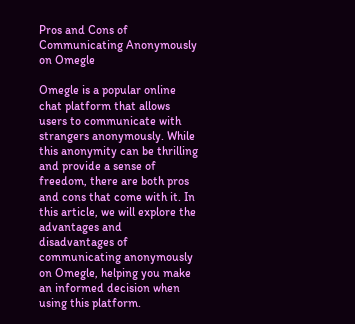Pros and Cons of Communicating Anonymously on Omegle

Omegle is a popular online chat platform that allows users to communicate with strangers anonymously. While this anonymity can be thrilling and provide a sense of freedom, there are both pros and cons that come with it. In this article, we will explore the advantages and disadvantages of communicating anonymously on Omegle, helping you make an informed decision when using this platform.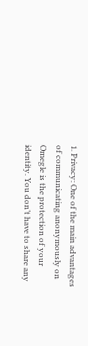1. Privacy: One of the main advantages of communicating anonymously on Omegle is the protection of your identity. You don’t have to share any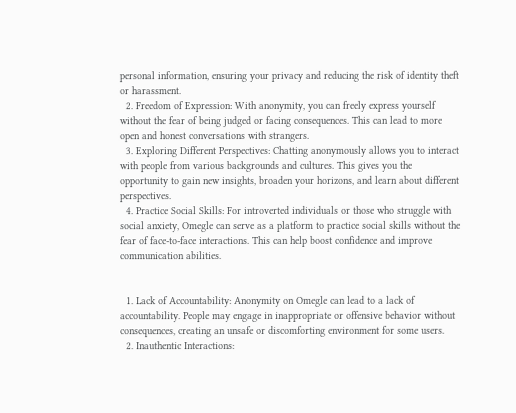personal information, ensuring your privacy and reducing the risk of identity theft or harassment.
  2. Freedom of Expression: With anonymity, you can freely express yourself without the fear of being judged or facing consequences. This can lead to more open and honest conversations with strangers.
  3. Exploring Different Perspectives: Chatting anonymously allows you to interact with people from various backgrounds and cultures. This gives you the opportunity to gain new insights, broaden your horizons, and learn about different perspectives.
  4. Practice Social Skills: For introverted individuals or those who struggle with social anxiety, Omegle can serve as a platform to practice social skills without the fear of face-to-face interactions. This can help boost confidence and improve communication abilities.


  1. Lack of Accountability: Anonymity on Omegle can lead to a lack of accountability. People may engage in inappropriate or offensive behavior without consequences, creating an unsafe or discomforting environment for some users.
  2. Inauthentic Interactions: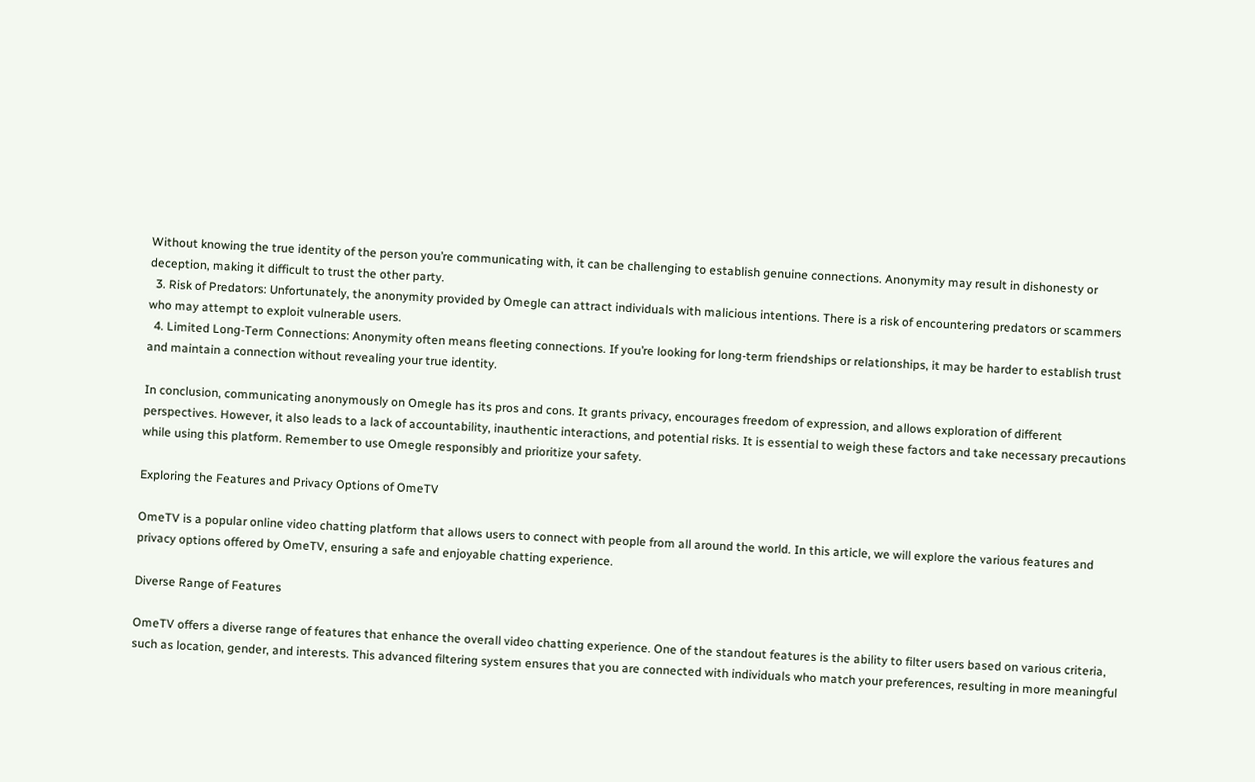Without knowing the true identity of the person you’re communicating with, it can be challenging to establish genuine connections. Anonymity may result in dishonesty or deception, making it difficult to trust the other party.
  3. Risk of Predators: Unfortunately, the anonymity provided by Omegle can attract individuals with malicious intentions. There is a risk of encountering predators or scammers who may attempt to exploit vulnerable users.
  4. Limited Long-Term Connections: Anonymity often means fleeting connections. If you’re looking for long-term friendships or relationships, it may be harder to establish trust and maintain a connection without revealing your true identity.

In conclusion, communicating anonymously on Omegle has its pros and cons. It grants privacy, encourages freedom of expression, and allows exploration of different perspectives. However, it also leads to a lack of accountability, inauthentic interactions, and potential risks. It is essential to weigh these factors and take necessary precautions while using this platform. Remember to use Omegle responsibly and prioritize your safety.

Exploring the Features and Privacy Options of OmeTV

OmeTV is a popular online video chatting platform that allows users to connect with people from all around the world. In this article, we will explore the various features and privacy options offered by OmeTV, ensuring a safe and enjoyable chatting experience.

Diverse Range of Features

OmeTV offers a diverse range of features that enhance the overall video chatting experience. One of the standout features is the ability to filter users based on various criteria, such as location, gender, and interests. This advanced filtering system ensures that you are connected with individuals who match your preferences, resulting in more meaningful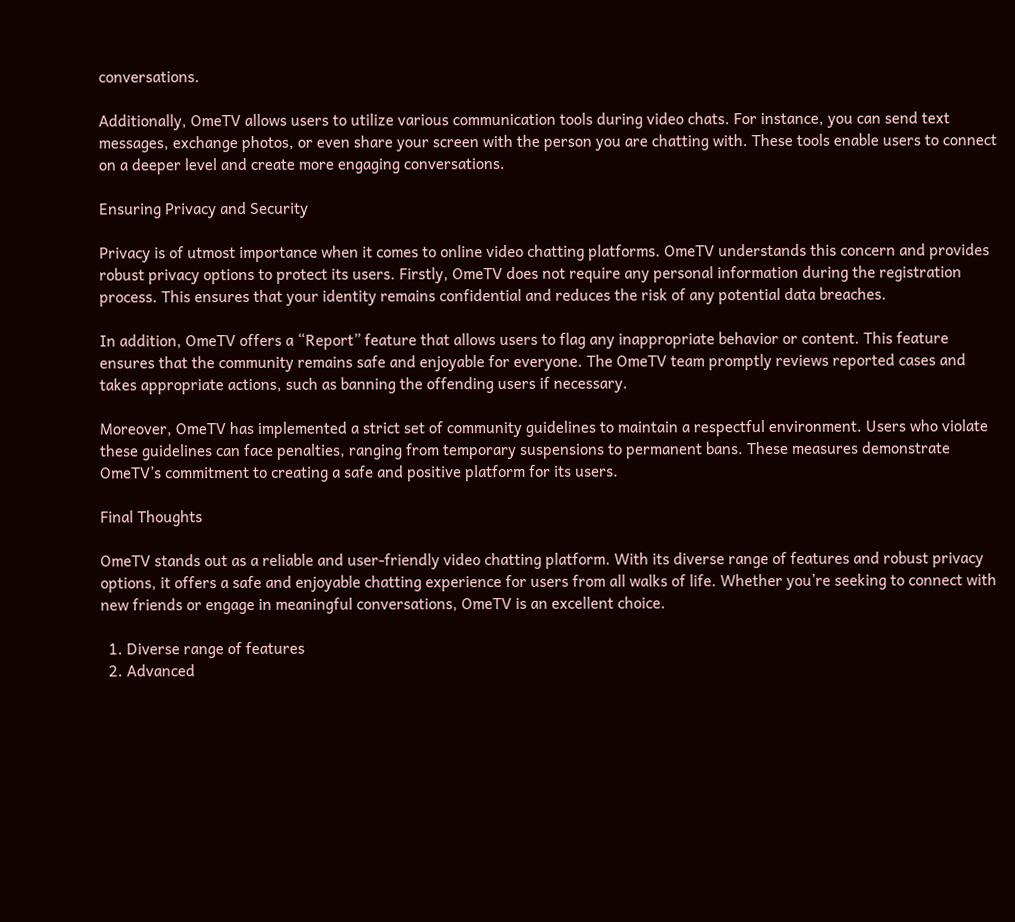conversations.

Additionally, OmeTV allows users to utilize various communication tools during video chats. For instance, you can send text messages, exchange photos, or even share your screen with the person you are chatting with. These tools enable users to connect on a deeper level and create more engaging conversations.

Ensuring Privacy and Security

Privacy is of utmost importance when it comes to online video chatting platforms. OmeTV understands this concern and provides robust privacy options to protect its users. Firstly, OmeTV does not require any personal information during the registration process. This ensures that your identity remains confidential and reduces the risk of any potential data breaches.

In addition, OmeTV offers a “Report” feature that allows users to flag any inappropriate behavior or content. This feature ensures that the community remains safe and enjoyable for everyone. The OmeTV team promptly reviews reported cases and takes appropriate actions, such as banning the offending users if necessary.

Moreover, OmeTV has implemented a strict set of community guidelines to maintain a respectful environment. Users who violate these guidelines can face penalties, ranging from temporary suspensions to permanent bans. These measures demonstrate OmeTV’s commitment to creating a safe and positive platform for its users.

Final Thoughts

OmeTV stands out as a reliable and user-friendly video chatting platform. With its diverse range of features and robust privacy options, it offers a safe and enjoyable chatting experience for users from all walks of life. Whether you’re seeking to connect with new friends or engage in meaningful conversations, OmeTV is an excellent choice.

  1. Diverse range of features
  2. Advanced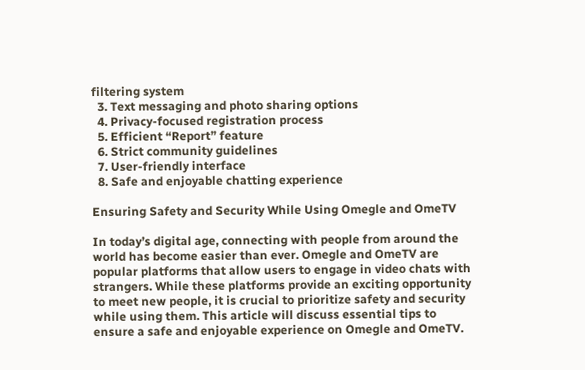filtering system
  3. Text messaging and photo sharing options
  4. Privacy-focused registration process
  5. Efficient “Report” feature
  6. Strict community guidelines
  7. User-friendly interface
  8. Safe and enjoyable chatting experience

Ensuring Safety and Security While Using Omegle and OmeTV

In today’s digital age, connecting with people from around the world has become easier than ever. Omegle and OmeTV are popular platforms that allow users to engage in video chats with strangers. While these platforms provide an exciting opportunity to meet new people, it is crucial to prioritize safety and security while using them. This article will discuss essential tips to ensure a safe and enjoyable experience on Omegle and OmeTV.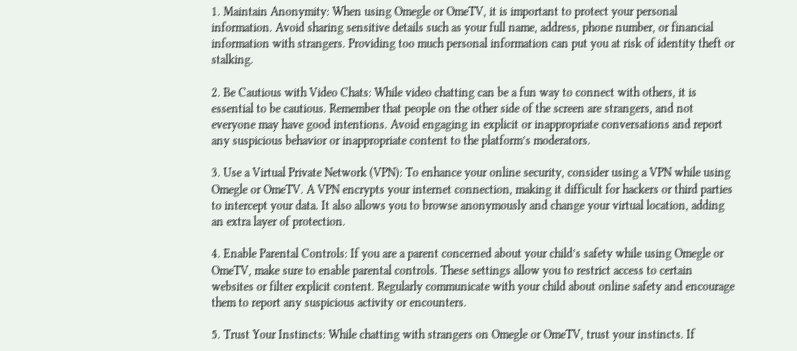1. Maintain Anonymity: When using Omegle or OmeTV, it is important to protect your personal information. Avoid sharing sensitive details such as your full name, address, phone number, or financial information with strangers. Providing too much personal information can put you at risk of identity theft or stalking.

2. Be Cautious with Video Chats: While video chatting can be a fun way to connect with others, it is essential to be cautious. Remember that people on the other side of the screen are strangers, and not everyone may have good intentions. Avoid engaging in explicit or inappropriate conversations and report any suspicious behavior or inappropriate content to the platform’s moderators.

3. Use a Virtual Private Network (VPN): To enhance your online security, consider using a VPN while using Omegle or OmeTV. A VPN encrypts your internet connection, making it difficult for hackers or third parties to intercept your data. It also allows you to browse anonymously and change your virtual location, adding an extra layer of protection.

4. Enable Parental Controls: If you are a parent concerned about your child’s safety while using Omegle or OmeTV, make sure to enable parental controls. These settings allow you to restrict access to certain websites or filter explicit content. Regularly communicate with your child about online safety and encourage them to report any suspicious activity or encounters.

5. Trust Your Instincts: While chatting with strangers on Omegle or OmeTV, trust your instincts. If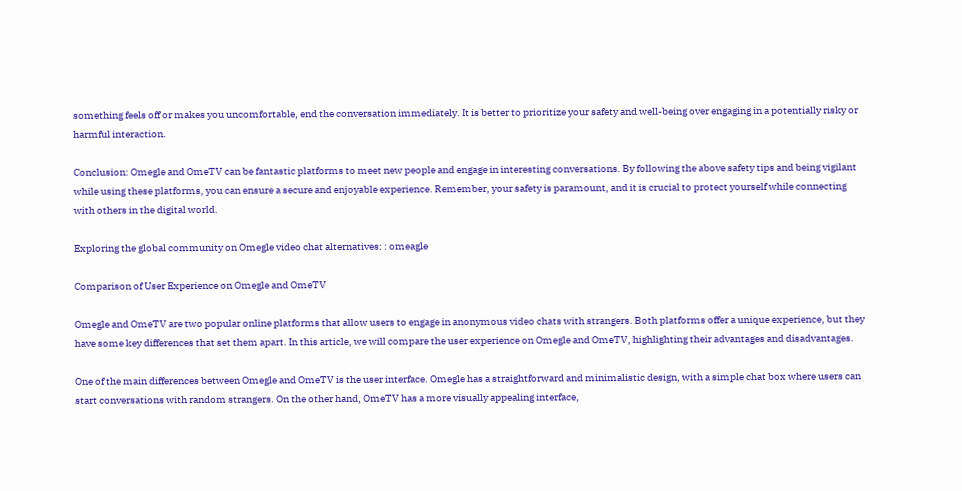something feels off or makes you uncomfortable, end the conversation immediately. It is better to prioritize your safety and well-being over engaging in a potentially risky or harmful interaction.

Conclusion: Omegle and OmeTV can be fantastic platforms to meet new people and engage in interesting conversations. By following the above safety tips and being vigilant while using these platforms, you can ensure a secure and enjoyable experience. Remember, your safety is paramount, and it is crucial to protect yourself while connecting with others in the digital world.

Exploring the global community on Omegle video chat alternatives: : omeagle

Comparison of User Experience on Omegle and OmeTV

Omegle and OmeTV are two popular online platforms that allow users to engage in anonymous video chats with strangers. Both platforms offer a unique experience, but they have some key differences that set them apart. In this article, we will compare the user experience on Omegle and OmeTV, highlighting their advantages and disadvantages.

One of the main differences between Omegle and OmeTV is the user interface. Omegle has a straightforward and minimalistic design, with a simple chat box where users can start conversations with random strangers. On the other hand, OmeTV has a more visually appealing interface,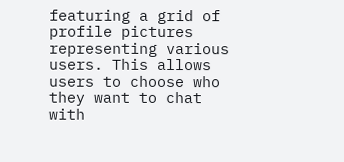featuring a grid of profile pictures representing various users. This allows users to choose who they want to chat with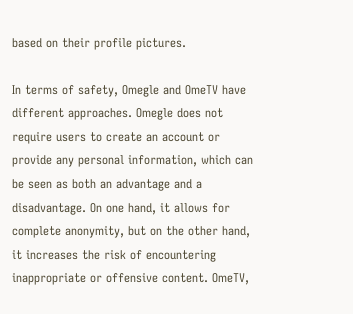based on their profile pictures.

In terms of safety, Omegle and OmeTV have different approaches. Omegle does not require users to create an account or provide any personal information, which can be seen as both an advantage and a disadvantage. On one hand, it allows for complete anonymity, but on the other hand, it increases the risk of encountering inappropriate or offensive content. OmeTV,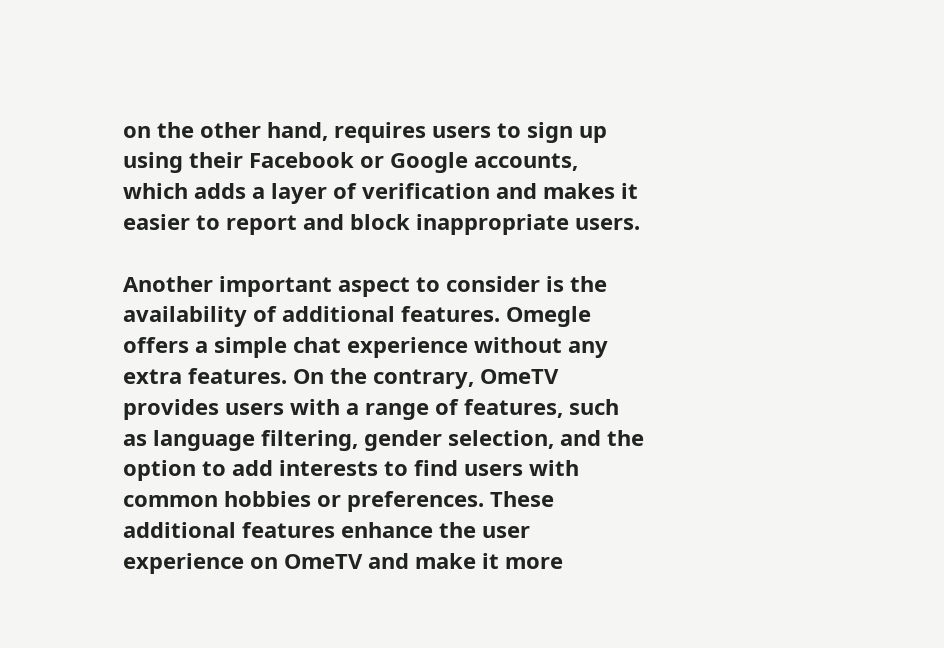on the other hand, requires users to sign up using their Facebook or Google accounts, which adds a layer of verification and makes it easier to report and block inappropriate users.

Another important aspect to consider is the availability of additional features. Omegle offers a simple chat experience without any extra features. On the contrary, OmeTV provides users with a range of features, such as language filtering, gender selection, and the option to add interests to find users with common hobbies or preferences. These additional features enhance the user experience on OmeTV and make it more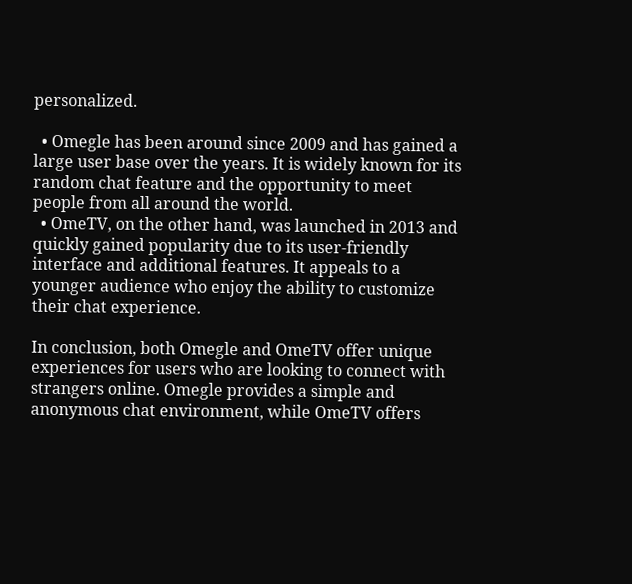personalized.

  • Omegle has been around since 2009 and has gained a large user base over the years. It is widely known for its random chat feature and the opportunity to meet people from all around the world.
  • OmeTV, on the other hand, was launched in 2013 and quickly gained popularity due to its user-friendly interface and additional features. It appeals to a younger audience who enjoy the ability to customize their chat experience.

In conclusion, both Omegle and OmeTV offer unique experiences for users who are looking to connect with strangers online. Omegle provides a simple and anonymous chat environment, while OmeTV offers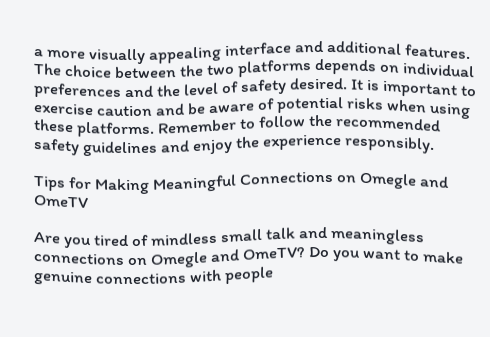a more visually appealing interface and additional features. The choice between the two platforms depends on individual preferences and the level of safety desired. It is important to exercise caution and be aware of potential risks when using these platforms. Remember to follow the recommended safety guidelines and enjoy the experience responsibly.

Tips for Making Meaningful Connections on Omegle and OmeTV

Are you tired of mindless small talk and meaningless connections on Omegle and OmeTV? Do you want to make genuine connections with people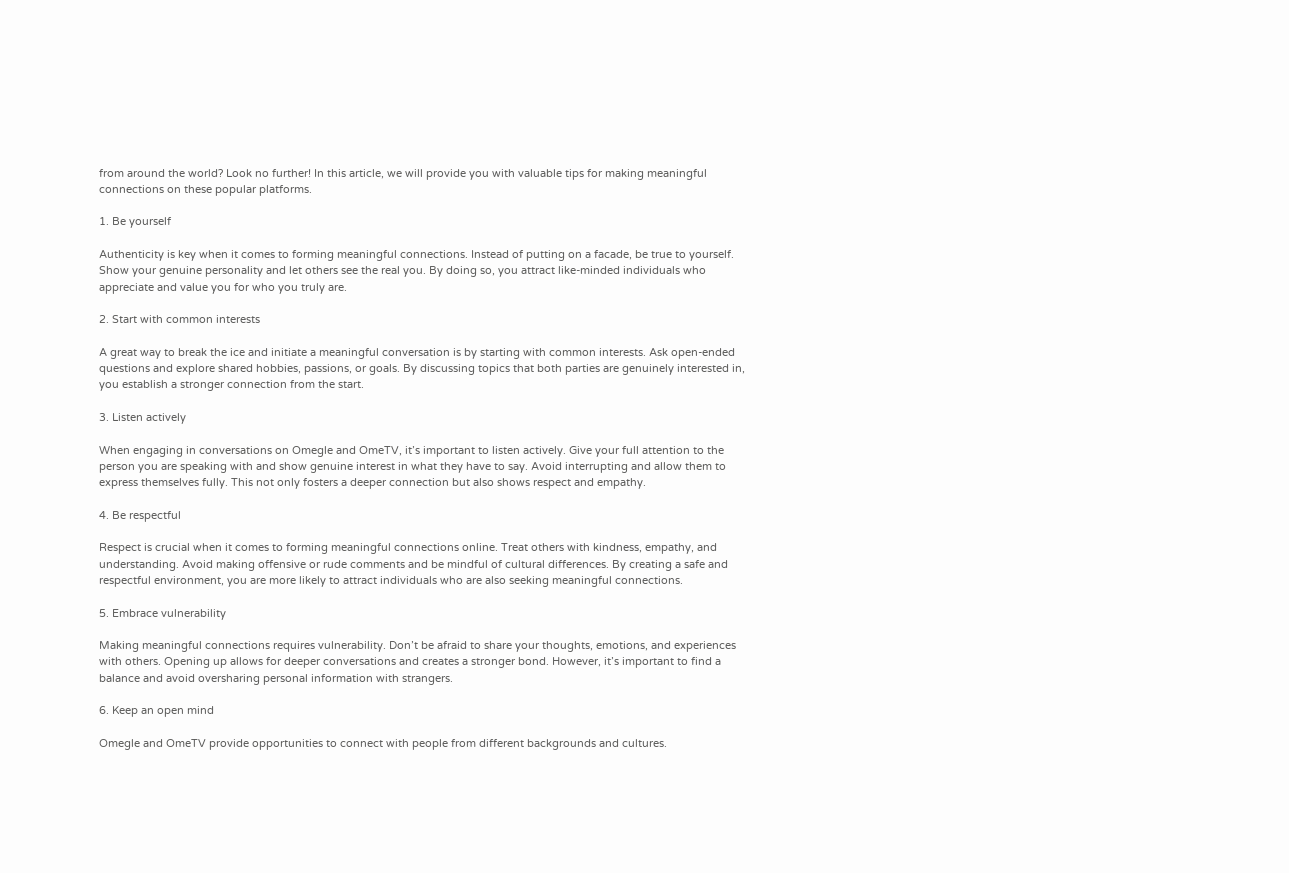from around the world? Look no further! In this article, we will provide you with valuable tips for making meaningful connections on these popular platforms.

1. Be yourself

Authenticity is key when it comes to forming meaningful connections. Instead of putting on a facade, be true to yourself. Show your genuine personality and let others see the real you. By doing so, you attract like-minded individuals who appreciate and value you for who you truly are.

2. Start with common interests

A great way to break the ice and initiate a meaningful conversation is by starting with common interests. Ask open-ended questions and explore shared hobbies, passions, or goals. By discussing topics that both parties are genuinely interested in, you establish a stronger connection from the start.

3. Listen actively

When engaging in conversations on Omegle and OmeTV, it’s important to listen actively. Give your full attention to the person you are speaking with and show genuine interest in what they have to say. Avoid interrupting and allow them to express themselves fully. This not only fosters a deeper connection but also shows respect and empathy.

4. Be respectful

Respect is crucial when it comes to forming meaningful connections online. Treat others with kindness, empathy, and understanding. Avoid making offensive or rude comments and be mindful of cultural differences. By creating a safe and respectful environment, you are more likely to attract individuals who are also seeking meaningful connections.

5. Embrace vulnerability

Making meaningful connections requires vulnerability. Don’t be afraid to share your thoughts, emotions, and experiences with others. Opening up allows for deeper conversations and creates a stronger bond. However, it’s important to find a balance and avoid oversharing personal information with strangers.

6. Keep an open mind

Omegle and OmeTV provide opportunities to connect with people from different backgrounds and cultures.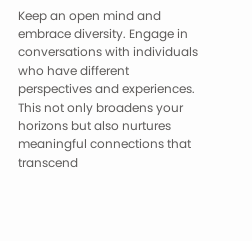Keep an open mind and embrace diversity. Engage in conversations with individuals who have different perspectives and experiences. This not only broadens your horizons but also nurtures meaningful connections that transcend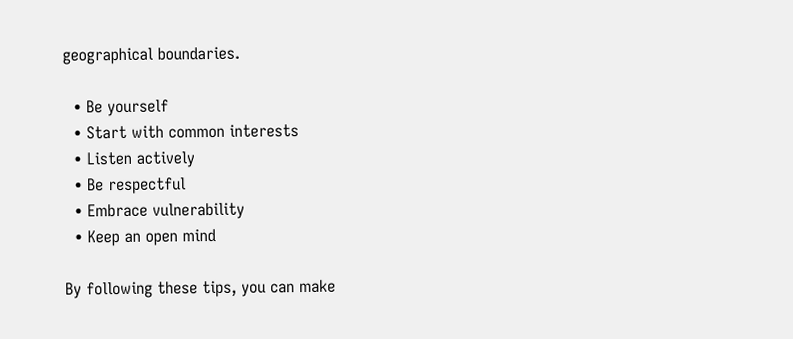geographical boundaries.

  • Be yourself
  • Start with common interests
  • Listen actively
  • Be respectful
  • Embrace vulnerability
  • Keep an open mind

By following these tips, you can make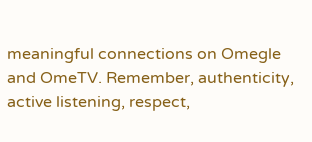meaningful connections on Omegle and OmeTV. Remember, authenticity, active listening, respect,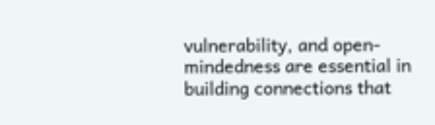vulnerability, and open-mindedness are essential in building connections that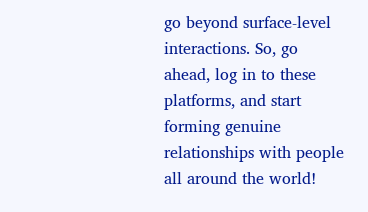go beyond surface-level interactions. So, go ahead, log in to these platforms, and start forming genuine relationships with people all around the world!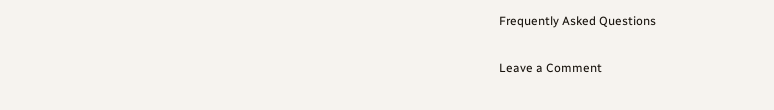Frequently Asked Questions

Leave a Comment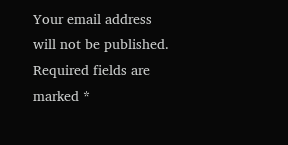Your email address will not be published. Required fields are marked *